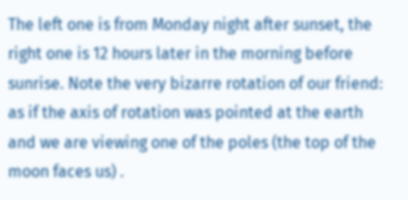The left one is from Monday night after sunset, the right one is 12 hours later in the morning before sunrise. Note the very bizarre rotation of our friend: as if the axis of rotation was pointed at the earth and we are viewing one of the poles (the top of the moon faces us) .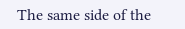The same side of the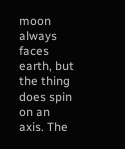moon always faces earth, but the thing does spin on an axis. The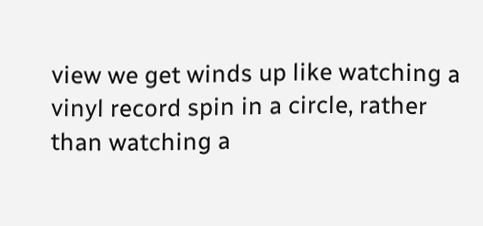view we get winds up like watching a vinyl record spin in a circle, rather than watching a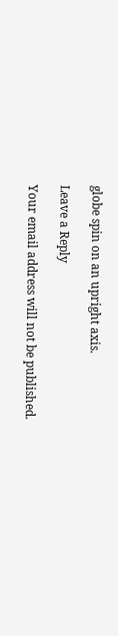globe spin on an upright axis.

Leave a Reply

Your email address will not be published.